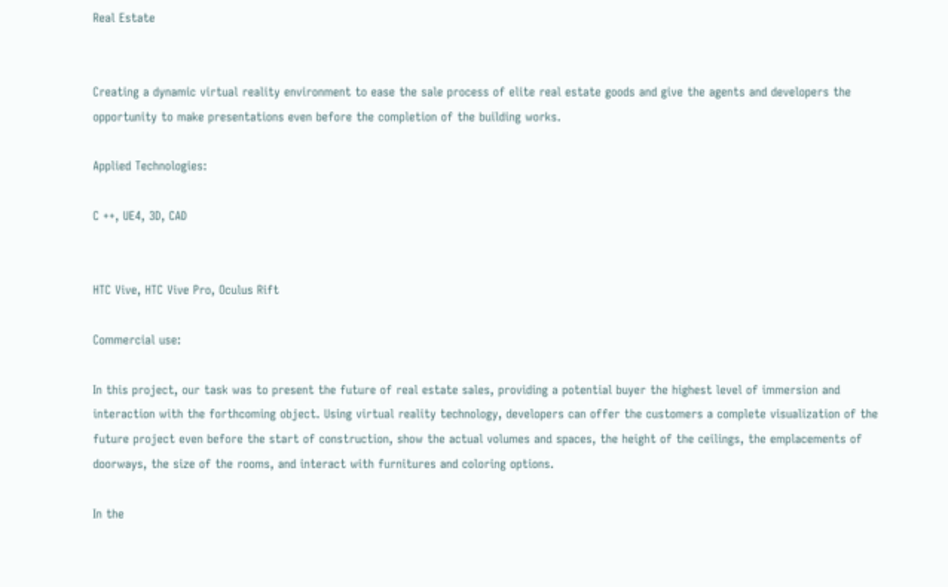Real Estate


Creating a dynamic virtual reality environment to ease the sale process of elite real estate goods and give the agents and developers the opportunity to make presentations even before the completion of the building works.

Applied Technologies:

C ++, UE4, 3D, CAD


HTC Vive, HTC Vive Pro, Oculus Rift

Commercial use:

In this project, our task was to present the future of real estate sales, providing a potential buyer the highest level of immersion and interaction with the forthcoming object. Using virtual reality technology, developers can offer the customers a complete visualization of the future project even before the start of construction, show the actual volumes and spaces, the height of the ceilings, the emplacements of doorways, the size of the rooms, and interact with furnitures and coloring options.

In the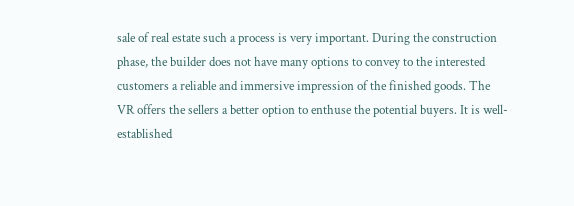sale of real estate such a process is very important. During the construction phase, the builder does not have many options to convey to the interested customers a reliable and immersive impression of the finished goods. The VR offers the sellers a better option to enthuse the potential buyers. It is well-established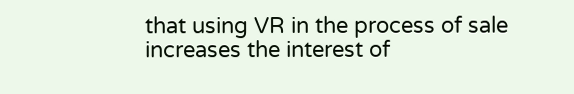that using VR in the process of sale increases the interest of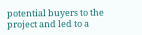potential buyers to the project and led to a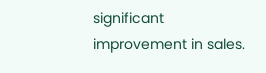significant improvement in sales.